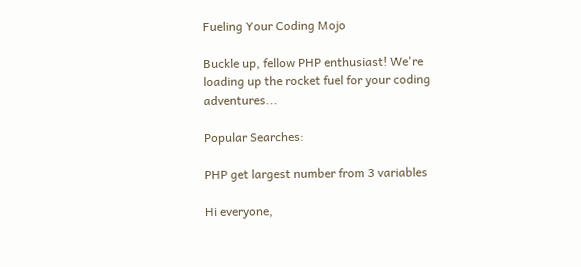Fueling Your Coding Mojo

Buckle up, fellow PHP enthusiast! We're loading up the rocket fuel for your coding adventures...

Popular Searches:

PHP get largest number from 3 variables

Hi everyone,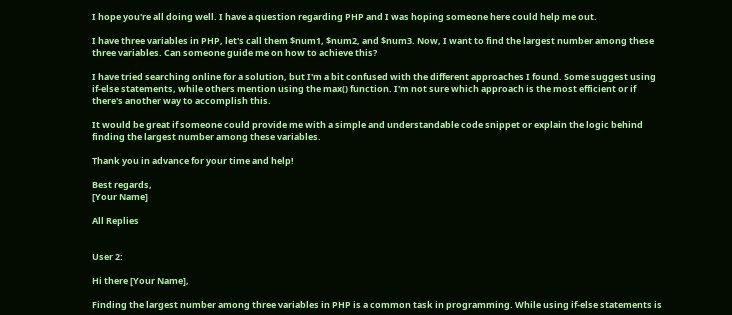I hope you're all doing well. I have a question regarding PHP and I was hoping someone here could help me out.

I have three variables in PHP, let's call them $num1, $num2, and $num3. Now, I want to find the largest number among these three variables. Can someone guide me on how to achieve this?

I have tried searching online for a solution, but I'm a bit confused with the different approaches I found. Some suggest using if-else statements, while others mention using the max() function. I'm not sure which approach is the most efficient or if there's another way to accomplish this.

It would be great if someone could provide me with a simple and understandable code snippet or explain the logic behind finding the largest number among these variables.

Thank you in advance for your time and help!

Best regards,
[Your Name]

All Replies


User 2:

Hi there [Your Name],

Finding the largest number among three variables in PHP is a common task in programming. While using if-else statements is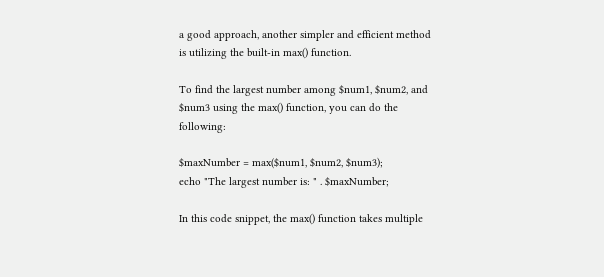a good approach, another simpler and efficient method is utilizing the built-in max() function.

To find the largest number among $num1, $num2, and $num3 using the max() function, you can do the following:

$maxNumber = max($num1, $num2, $num3);
echo "The largest number is: " . $maxNumber;

In this code snippet, the max() function takes multiple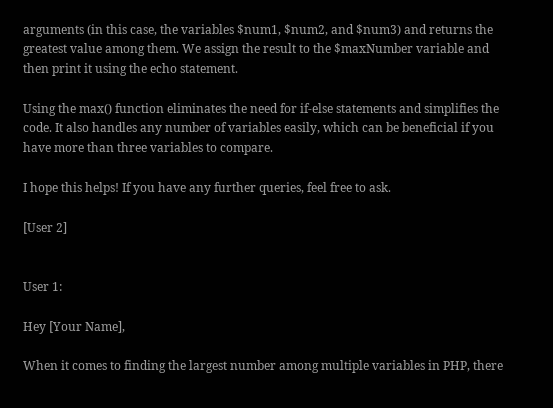arguments (in this case, the variables $num1, $num2, and $num3) and returns the greatest value among them. We assign the result to the $maxNumber variable and then print it using the echo statement.

Using the max() function eliminates the need for if-else statements and simplifies the code. It also handles any number of variables easily, which can be beneficial if you have more than three variables to compare.

I hope this helps! If you have any further queries, feel free to ask.

[User 2]


User 1:

Hey [Your Name],

When it comes to finding the largest number among multiple variables in PHP, there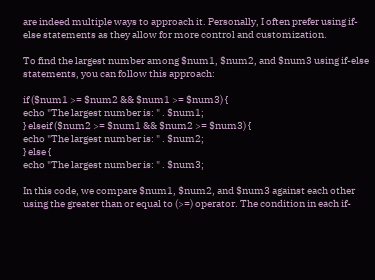are indeed multiple ways to approach it. Personally, I often prefer using if-else statements as they allow for more control and customization.

To find the largest number among $num1, $num2, and $num3 using if-else statements, you can follow this approach:

if ($num1 >= $num2 && $num1 >= $num3) {
echo "The largest number is: " . $num1;
} elseif ($num2 >= $num1 && $num2 >= $num3) {
echo "The largest number is: " . $num2;
} else {
echo "The largest number is: " . $num3;

In this code, we compare $num1, $num2, and $num3 against each other using the greater than or equal to (>=) operator. The condition in each if-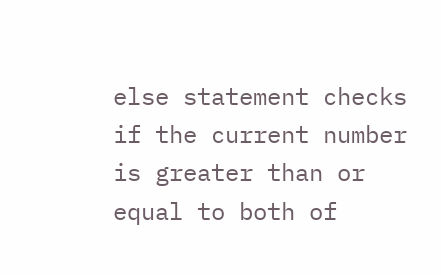else statement checks if the current number is greater than or equal to both of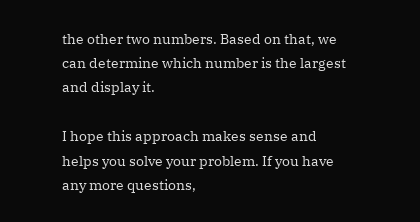the other two numbers. Based on that, we can determine which number is the largest and display it.

I hope this approach makes sense and helps you solve your problem. If you have any more questions,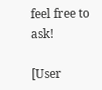feel free to ask!

[User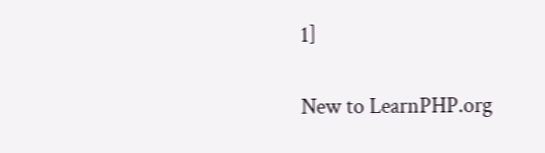1]

New to LearnPHP.org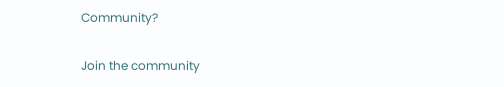Community?

Join the community